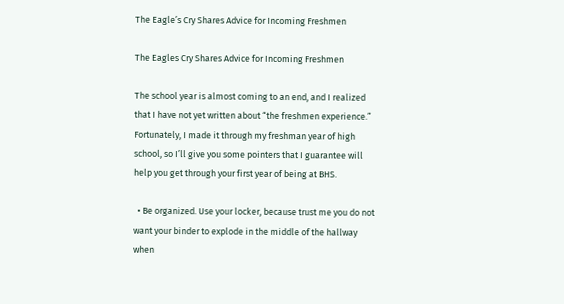The Eagle’s Cry Shares Advice for Incoming Freshmen

The Eagles Cry Shares Advice for Incoming Freshmen

The school year is almost coming to an end, and I realized that I have not yet written about “the freshmen experience.” Fortunately, I made it through my freshman year of high school, so I’ll give you some pointers that I guarantee will help you get through your first year of being at BHS.

  • Be organized. Use your locker, because trust me you do not want your binder to explode in the middle of the hallway when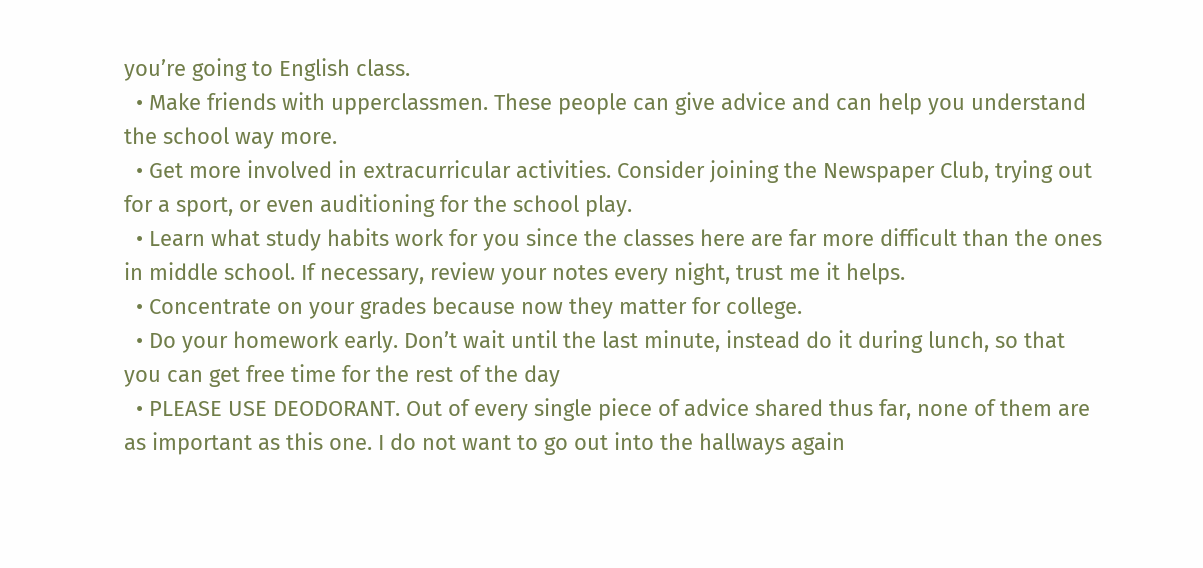you’re going to English class.
  • Make friends with upperclassmen. These people can give advice and can help you understand the school way more.
  • Get more involved in extracurricular activities. Consider joining the Newspaper Club, trying out for a sport, or even auditioning for the school play.
  • Learn what study habits work for you since the classes here are far more difficult than the ones in middle school. If necessary, review your notes every night, trust me it helps.
  • Concentrate on your grades because now they matter for college.
  • Do your homework early. Don’t wait until the last minute, instead do it during lunch, so that you can get free time for the rest of the day
  • PLEASE USE DEODORANT. Out of every single piece of advice shared thus far, none of them are as important as this one. I do not want to go out into the hallways again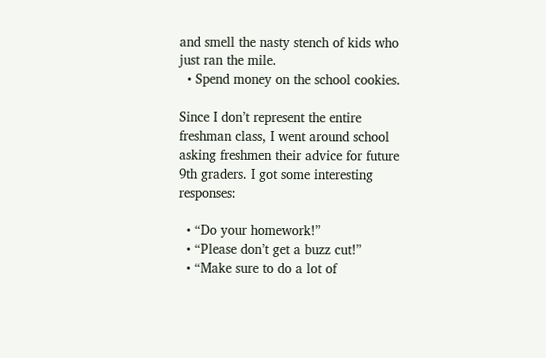and smell the nasty stench of kids who just ran the mile.
  • Spend money on the school cookies.

Since I don’t represent the entire freshman class, I went around school asking freshmen their advice for future 9th graders. I got some interesting responses:

  • “Do your homework!”
  • “Please don’t get a buzz cut!”
  • “Make sure to do a lot of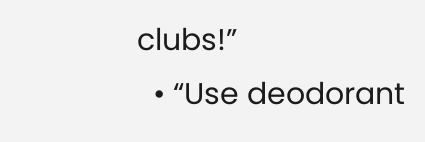clubs!”
  • “Use deodorant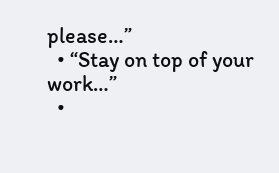please…”
  • “Stay on top of your work…”
  •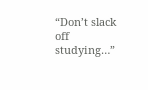“Don’t slack off studying…”